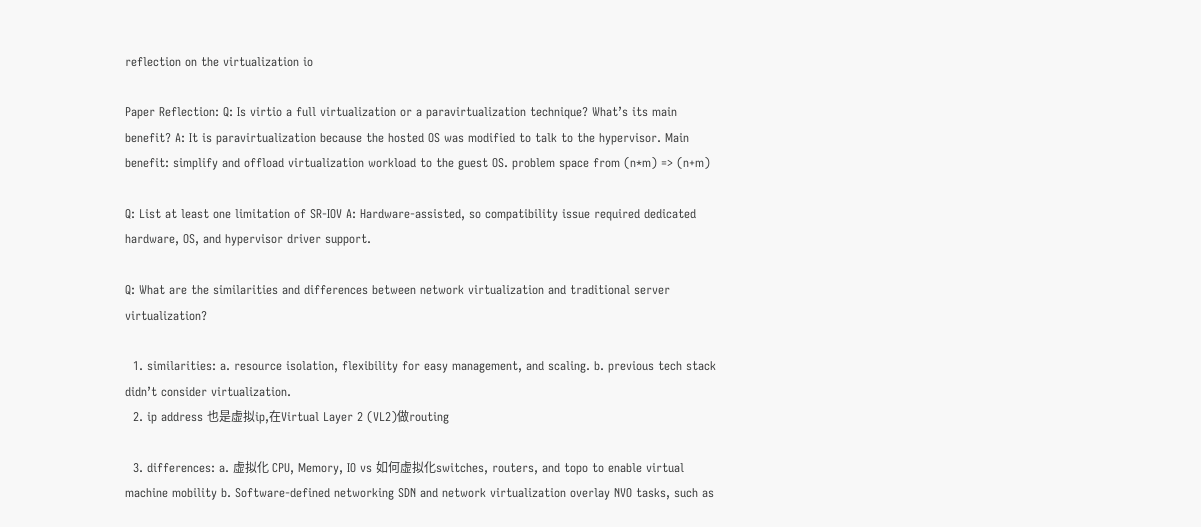reflection on the virtualization io

Paper Reflection: Q: Is virtio a full virtualization or a paravirtualization technique? What’s its main benefit? A: It is paravirtualization because the hosted OS was modified to talk to the hypervisor. Main benefit: simplify and offload virtualization workload to the guest OS. problem space from (n*m) => (n+m)

Q: List at least one limitation of SR-IOV A: Hardware-assisted, so compatibility issue required dedicated hardware, OS, and hypervisor driver support.

Q: What are the similarities and differences between network virtualization and traditional server virtualization?

  1. similarities: a. resource isolation, flexibility for easy management, and scaling. b. previous tech stack didn’t consider virtualization.
  2. ip address 也是虚拟ip,在Virtual Layer 2 (VL2)做routing

  3. differences: a. 虚拟化 CPU, Memory, IO vs 如何虚拟化switches, routers, and topo to enable virtual machine mobility b. Software-defined networking SDN and network virtualization overlay NVO tasks, such as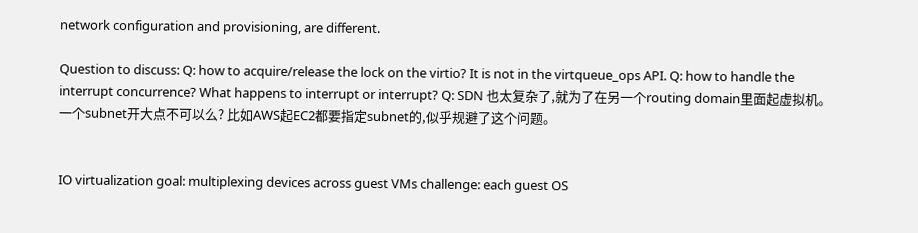network configuration and provisioning, are different.

Question to discuss: Q: how to acquire/release the lock on the virtio? It is not in the virtqueue_ops API. Q: how to handle the interrupt concurrence? What happens to interrupt or interrupt? Q: SDN 也太复杂了,就为了在另一个routing domain里面起虚拟机。一个subnet开大点不可以么? 比如AWS起EC2都要指定subnet的,似乎规避了这个问题。


IO virtualization goal: multiplexing devices across guest VMs challenge: each guest OS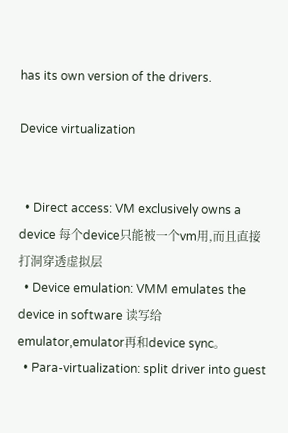has its own version of the drivers.

Device virtualization


  • Direct access: VM exclusively owns a device 每个device只能被一个vm用,而且直接打洞穿透虚拟层
  • Device emulation: VMM emulates the device in software 读写给emulator,emulator再和device sync。
  • Para-virtualization: split driver into guest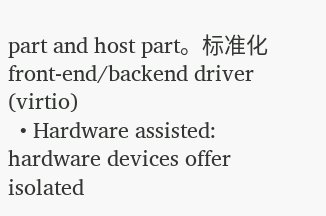part and host part。标准化front-end/backend driver (virtio)
  • Hardware assisted: hardware devices offer isolated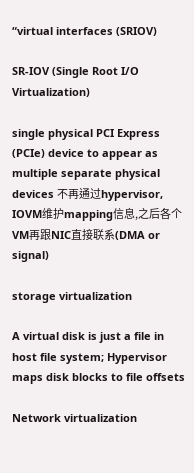“virtual interfaces (SRIOV)

SR-IOV (Single Root I/O Virtualization)

single physical PCI Express (PCIe) device to appear as multiple separate physical devices 不再通过hypervisor, IOVM维护mapping信息,之后各个VM再跟NIC直接联系(DMA or signal)

storage virtualization

A virtual disk is just a file in host file system; Hypervisor maps disk blocks to file offsets

Network virtualization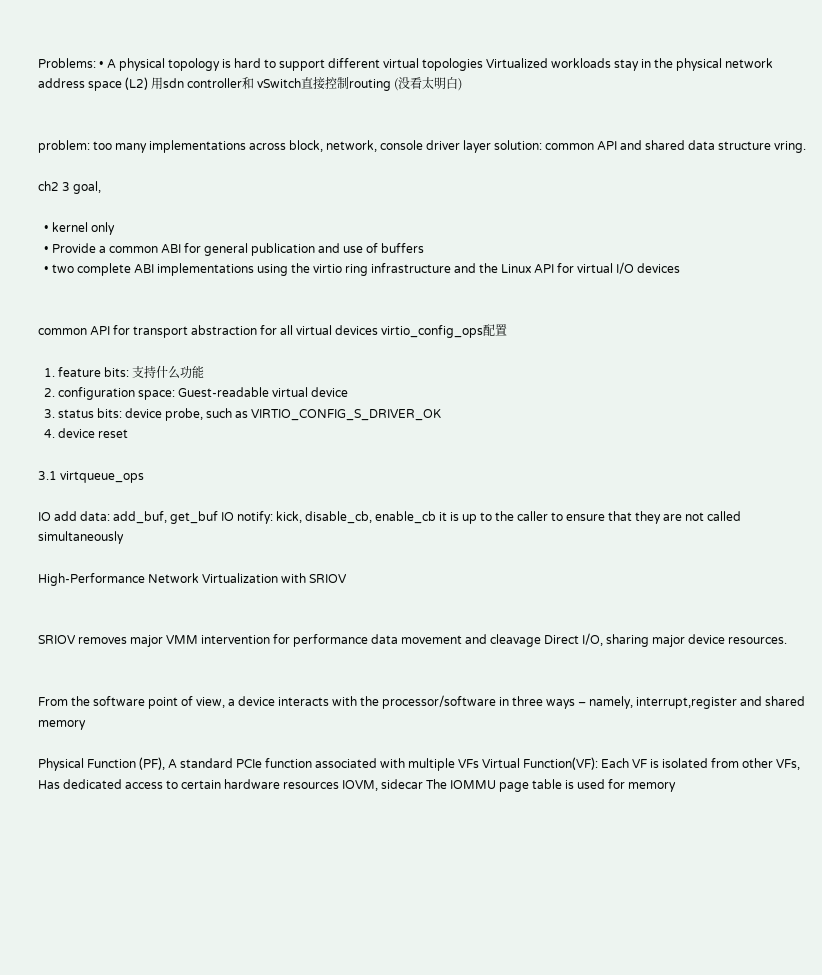Problems: • A physical topology is hard to support different virtual topologies Virtualized workloads stay in the physical network address space (L2) 用sdn controller和 vSwitch直接控制routing (没看太明白)


problem: too many implementations across block, network, console driver layer solution: common API and shared data structure vring.

ch2 3 goal,

  • kernel only
  • Provide a common ABI for general publication and use of buffers
  • two complete ABI implementations using the virtio ring infrastructure and the Linux API for virtual I/O devices


common API for transport abstraction for all virtual devices virtio_config_ops配置

  1. feature bits: 支持什么功能
  2. configuration space: Guest-readable virtual device
  3. status bits: device probe, such as VIRTIO_CONFIG_S_DRIVER_OK
  4. device reset

3.1 virtqueue_ops

IO add data: add_buf, get_buf IO notify: kick, disable_cb, enable_cb it is up to the caller to ensure that they are not called simultaneously

High-Performance Network Virtualization with SRIOV


SRIOV removes major VMM intervention for performance data movement and cleavage Direct I/O, sharing major device resources.


From the software point of view, a device interacts with the processor/software in three ways – namely, interrupt,register and shared memory

Physical Function (PF), A standard PCIe function associated with multiple VFs Virtual Function(VF): Each VF is isolated from other VFs, Has dedicated access to certain hardware resources IOVM, sidecar The IOMMU page table is used for memory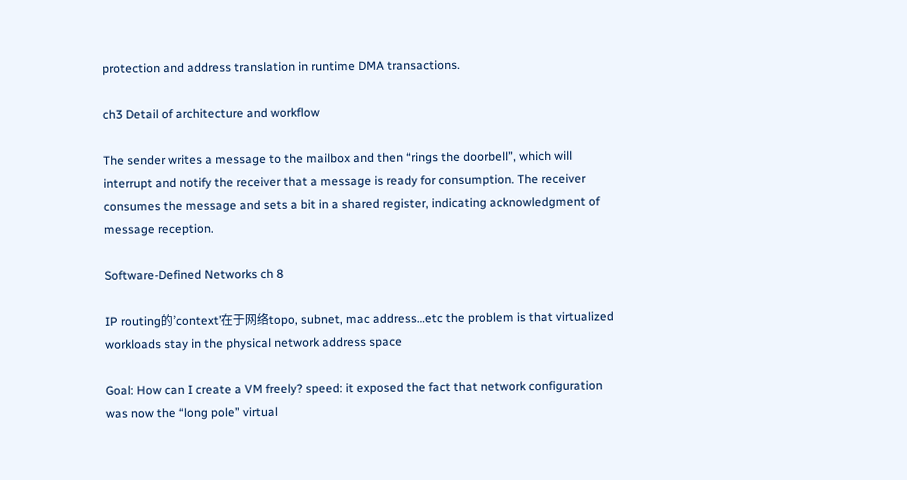protection and address translation in runtime DMA transactions.

ch3 Detail of architecture and workflow

The sender writes a message to the mailbox and then “rings the doorbell”, which will interrupt and notify the receiver that a message is ready for consumption. The receiver consumes the message and sets a bit in a shared register, indicating acknowledgment of message reception.

Software-Defined Networks ch 8

IP routing的’context’在于网络topo, subnet, mac address…etc the problem is that virtualized workloads stay in the physical network address space

Goal: How can I create a VM freely? speed: it exposed the fact that network configuration was now the “long pole” virtual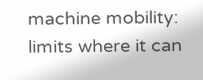machine mobility: limits where it can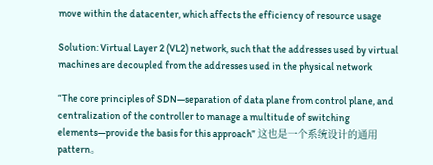move within the datacenter, which affects the efficiency of resource usage

Solution: Virtual Layer 2 (VL2) network, such that the addresses used by virtual machines are decoupled from the addresses used in the physical network

“The core principles of SDN—separation of data plane from control plane, and centralization of the controller to manage a multitude of switching elements—provide the basis for this approach” 这也是一个系统设计的通用pattern。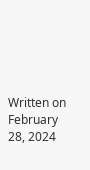Written on February 28, 2024